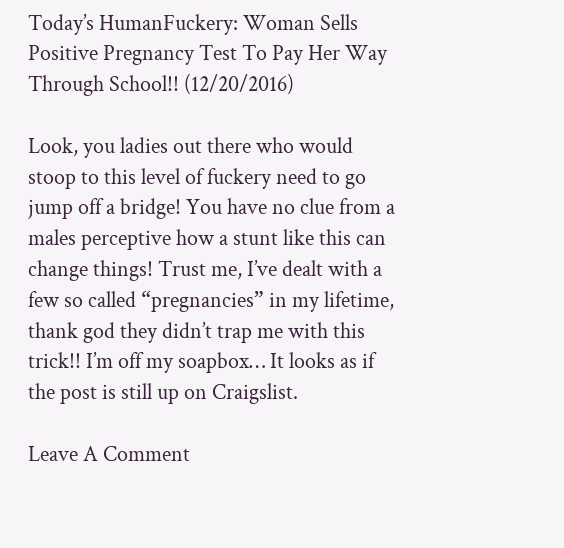Today’s HumanFuckery: Woman Sells Positive Pregnancy Test To Pay Her Way Through School!! (12/20/2016)

Look, you ladies out there who would stoop to this level of fuckery need to go jump off a bridge! You have no clue from a males perceptive how a stunt like this can change things! Trust me, I’ve dealt with a few so called “pregnancies” in my lifetime, thank god they didn’t trap me with this trick!! I’m off my soapbox… It looks as if the post is still up on Craigslist.

Leave A Comment